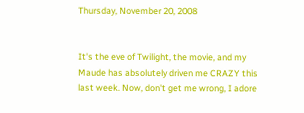Thursday, November 20, 2008


It's the eve of Twilight, the movie, and my Maude has absolutely driven me CRAZY this last week. Now, don't get me wrong, I adore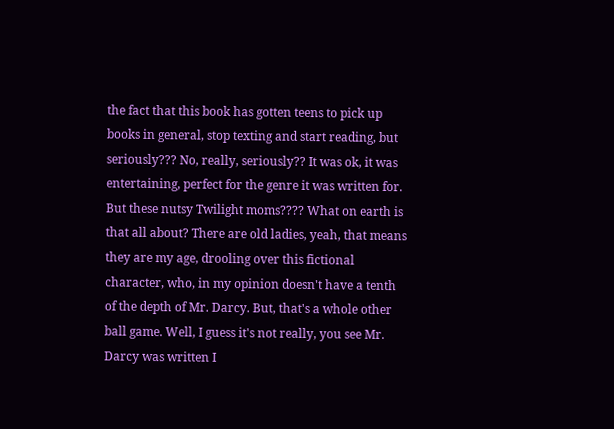the fact that this book has gotten teens to pick up books in general, stop texting and start reading, but seriously??? No, really, seriously?? It was ok, it was entertaining, perfect for the genre it was written for. But these nutsy Twilight moms???? What on earth is that all about? There are old ladies, yeah, that means they are my age, drooling over this fictional character, who, in my opinion doesn't have a tenth of the depth of Mr. Darcy. But, that's a whole other ball game. Well, I guess it's not really, you see Mr. Darcy was written I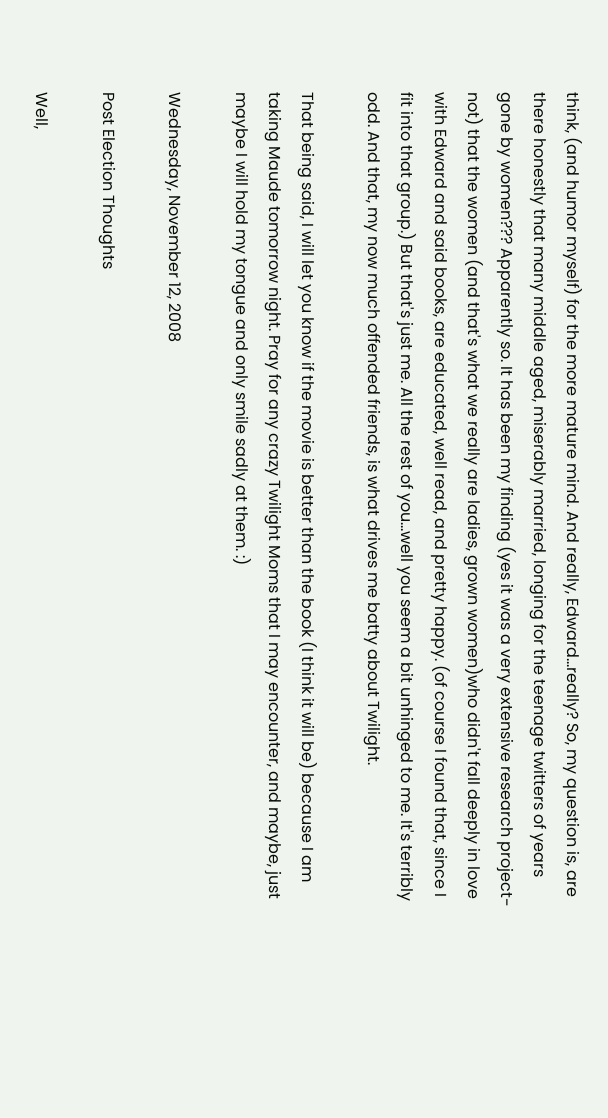think, (and humor myself) for the more mature mind. And really, Edward...really? So, my question is, are there honestly that many middle aged, miserably married, longing for the teenage twitters of years gone by women??? Apparently so. It has been my finding (yes it was a very extensive research project-not) that the women (and that's what we really are ladies, grown women)who didn't fall deeply in love with Edward and said books, are educated, well read, and pretty happy. (of course I found that, since I fit into that group.) But that's just me. All the rest of you...well you seem a bit unhinged to me. It's terribly odd. And that, my now much offended friends, is what drives me batty about Twilight.

That being said, I will let you know if the movie is better than the book (I think it will be) because I am taking Maude tomorrow night. Pray for any crazy Twilight Moms that I may encounter, and maybe, just maybe I will hold my tongue and only smile sadly at them. :)

Wednesday, November 12, 2008

Post Election Thoughts

Well,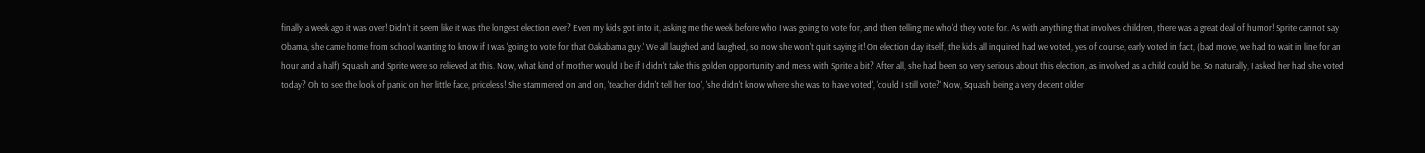finally a week ago it was over! Didn't it seem like it was the longest election ever? Even my kids got into it, asking me the week before who I was going to vote for, and then telling me who'd they vote for. As with anything that involves children, there was a great deal of humor! Sprite cannot say Obama, she came home from school wanting to know if I was 'going to vote for that Oakabama guy.' We all laughed and laughed, so now she won't quit saying it! On election day itself, the kids all inquired had we voted, yes of course, early voted in fact, (bad move, we had to wait in line for an hour and a half) Squash and Sprite were so relieved at this. Now, what kind of mother would I be if I didn't take this golden opportunity and mess with Sprite a bit? After all, she had been so very serious about this election, as involved as a child could be. So naturally, I asked her had she voted today? Oh to see the look of panic on her little face, priceless! She stammered on and on, 'teacher didn't tell her too', 'she didn't know where she was to have voted', 'could I still vote?' Now, Squash being a very decent older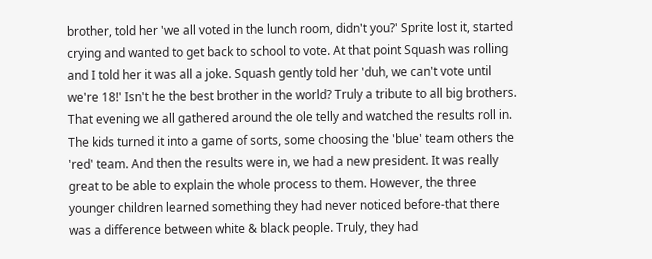brother, told her 'we all voted in the lunch room, didn't you?' Sprite lost it, started crying and wanted to get back to school to vote. At that point Squash was rolling and I told her it was all a joke. Squash gently told her 'duh, we can't vote until we're 18!' Isn't he the best brother in the world? Truly a tribute to all big brothers.
That evening we all gathered around the ole telly and watched the results roll in. The kids turned it into a game of sorts, some choosing the 'blue' team others the 'red' team. And then the results were in, we had a new president. It was really great to be able to explain the whole process to them. However, the three younger children learned something they had never noticed before-that there was a difference between white & black people. Truly, they had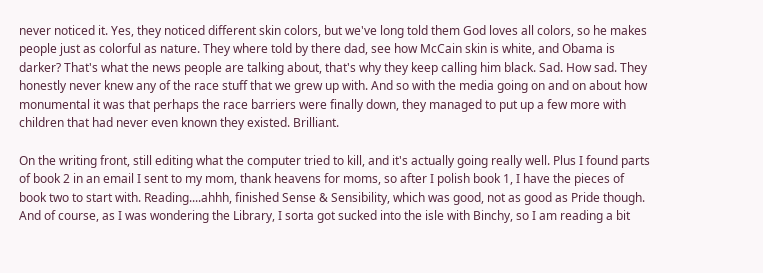never noticed it. Yes, they noticed different skin colors, but we've long told them God loves all colors, so he makes people just as colorful as nature. They where told by there dad, see how McCain skin is white, and Obama is darker? That's what the news people are talking about, that's why they keep calling him black. Sad. How sad. They honestly never knew any of the race stuff that we grew up with. And so with the media going on and on about how monumental it was that perhaps the race barriers were finally down, they managed to put up a few more with children that had never even known they existed. Brilliant.

On the writing front, still editing what the computer tried to kill, and it's actually going really well. Plus I found parts of book 2 in an email I sent to my mom, thank heavens for moms, so after I polish book 1, I have the pieces of book two to start with. Reading....ahhh, finished Sense & Sensibility, which was good, not as good as Pride though. And of course, as I was wondering the Library, I sorta got sucked into the isle with Binchy, so I am reading a bit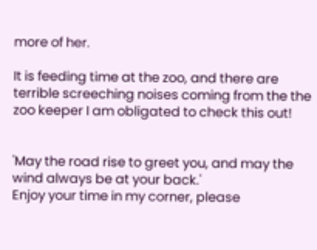more of her.

It is feeding time at the zoo, and there are terrible screeching noises coming from the the zoo keeper I am obligated to check this out!


'May the road rise to greet you, and may the wind always be at your back.'
Enjoy your time in my corner, please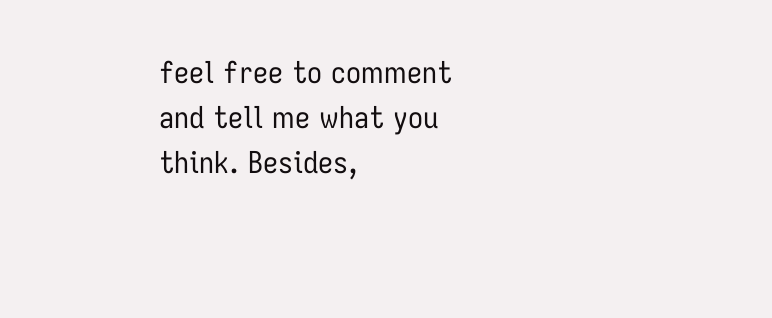feel free to comment and tell me what you think. Besides,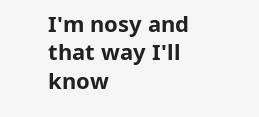I'm nosy and that way I'll know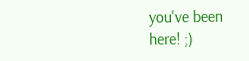you've been here! ;)